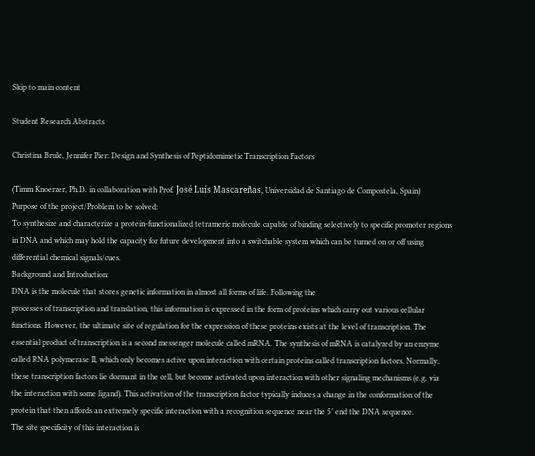Skip to main content

Student Research Abstracts

Christina Brule, Jennifer Pier: Design and Synthesis of Peptidomimetic Transcription Factors

(Timm Knoerzer, Ph.D. in collaboration with Prof. José Luís Mascareñas, Universidad de Santiago de Compostela, Spain)
Purpose of the project/Problem to be solved:
To synthesize and characterize a protein-functionalized tetrameric molecule capable of binding selectively to specific promoter regions in DNA and which may hold the capacity for future development into a switchable system which can be turned on or off using differential chemical signals/cues.
Background and Introduction:
DNA is the molecule that stores genetic information in almost all forms of life. Following the
processes of transcription and translation, this information is expressed in the form of proteins which carry out various cellular functions. However, the ultimate site of regulation for the expression of these proteins exists at the level of transcription. The essential product of transcription is a second messenger molecule called mRNA. The synthesis of mRNA is catalyzed by an enzyme called RNA polymerase II, which only becomes active upon interaction with certain proteins called transcription factors. Normally, these transcription factors lie dormant in the cell, but become activated upon interaction with other signaling mechanisms (e.g. via the interaction with some ligand). This activation of the transcription factor typically induces a change in the conformation of the protein that then affords an extremely specific interaction with a recognition sequence near the 5’ end the DNA sequence.
The site specificity of this interaction is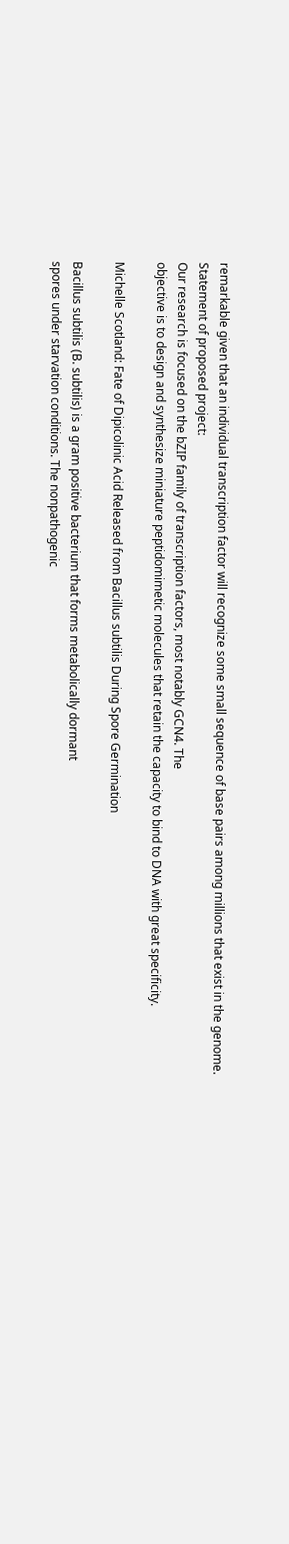remarkable given that an individual transcription factor will recognize some small sequence of base pairs among millions that exist in the genome.
Statement of proposed project:
Our research is focused on the bZIP family of transcription factors, most notably GCN4. The
objective is to design and synthesize miniature peptidomimetic molecules that retain the capacity to bind to DNA with great specificity.

Michelle Scotland: Fate of Dipicolinic Acid Released from Bacillus subtilis During Spore Germination

Bacillus subtilis (B. subtilis) is a gram positive bacterium that forms metabolically dormant
spores under starvation conditions. The nonpathogenic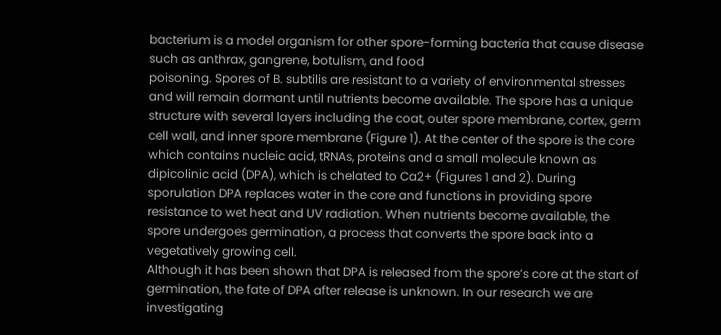bacterium is a model organism for other spore-forming bacteria that cause disease such as anthrax, gangrene, botulism, and food
poisoning. Spores of B. subtilis are resistant to a variety of environmental stresses and will remain dormant until nutrients become available. The spore has a unique structure with several layers including the coat, outer spore membrane, cortex, germ cell wall, and inner spore membrane (Figure 1). At the center of the spore is the core which contains nucleic acid, tRNAs, proteins and a small molecule known as dipicolinic acid (DPA), which is chelated to Ca2+ (Figures 1 and 2). During sporulation DPA replaces water in the core and functions in providing spore resistance to wet heat and UV radiation. When nutrients become available, the spore undergoes germination, a process that converts the spore back into a vegetatively growing cell.
Although it has been shown that DPA is released from the spore’s core at the start of
germination, the fate of DPA after release is unknown. In our research we are investigating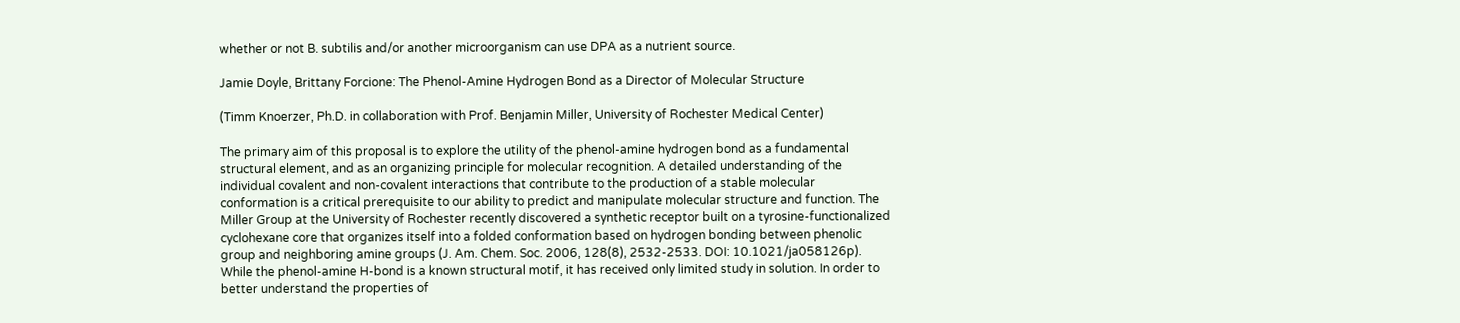whether or not B. subtilis and/or another microorganism can use DPA as a nutrient source.

Jamie Doyle, Brittany Forcione: The Phenol-Amine Hydrogen Bond as a Director of Molecular Structure

(Timm Knoerzer, Ph.D. in collaboration with Prof. Benjamin Miller, University of Rochester Medical Center)

The primary aim of this proposal is to explore the utility of the phenol-amine hydrogen bond as a fundamental structural element, and as an organizing principle for molecular recognition. A detailed understanding of the individual covalent and non-covalent interactions that contribute to the production of a stable molecular conformation is a critical prerequisite to our ability to predict and manipulate molecular structure and function. The Miller Group at the University of Rochester recently discovered a synthetic receptor built on a tyrosine-functionalized cyclohexane core that organizes itself into a folded conformation based on hydrogen bonding between phenolic group and neighboring amine groups (J. Am. Chem. Soc. 2006, 128(8), 2532-2533. DOI: 10.1021/ja058126p). While the phenol-amine H-bond is a known structural motif, it has received only limited study in solution. In order to better understand the properties of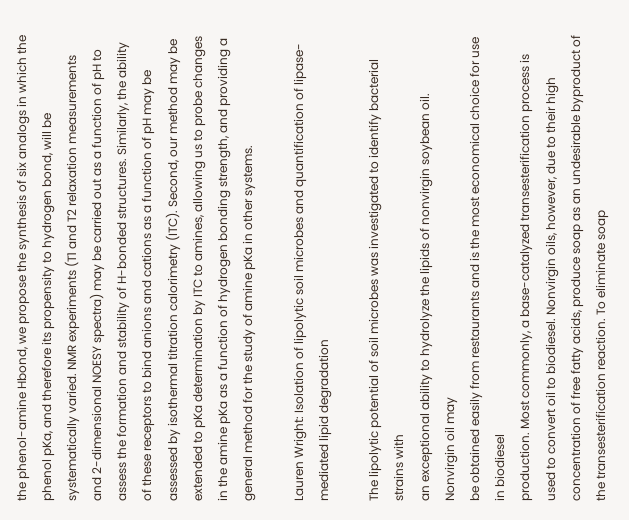the phenol-amine Hbond, we propose the synthesis of six analogs in which the phenol pKa, and therefore its propensity to hydrogen bond, will be systematically varied. NMR experiments (T1 and T2 relaxation measurements and 2-dimensional NOESY spectra) may be carried out as a function of pH to assess the formation and stability of H-bonded structures. Similarly, the ability of these receptors to bind anions and cations as a function of pH may be assessed by isothermal titration calorimetry (ITC). Second, our method may be extended to pKa determination by ITC to amines, allowing us to probe changes in the amine pKa as a function of hydrogen bonding strength, and providing a general method for the study of amine pKa in other systems.

Lauren Wright: Isolation of lipolytic soil microbes and quantification of lipase-mediated lipid degradation

The lipolytic potential of soil microbes was investigated to identify bacterial strains with
an exceptional ability to hydrolyze the lipids of nonvirgin soybean oil. Nonvirgin oil may
be obtained easily from restaurants and is the most economical choice for use in biodiesel
production. Most commonly, a base-catalyzed transesterification process is used to convert oil to biodiesel. Nonvirgin oils, however, due to their high concentration of free fatty acids, produce soap as an undesirable byproduct of the transesterification reaction. To eliminate soap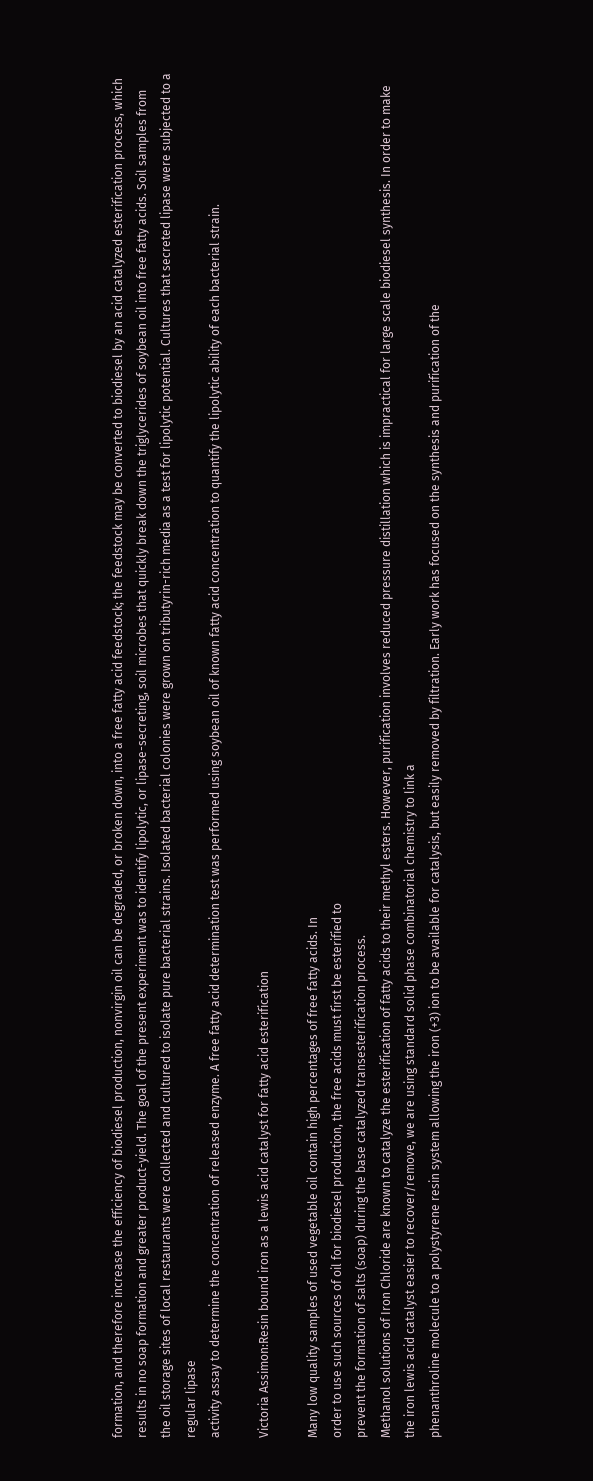formation, and therefore increase the efficiency of biodiesel production, nonvirgin oil can be degraded, or broken down, into a free fatty acid feedstock; the feedstock may be converted to biodiesel by an acid catalyzed esterification process, which results in no soap formation and greater product-yield. The goal of the present experiment was to identify lipolytic, or lipase-secreting, soil microbes that quickly break down the triglycerides of soybean oil into free fatty acids. Soil samples from the oil storage sites of local restaurants were collected and cultured to isolate pure bacterial strains. Isolated bacterial colonies were grown on tributyrin-rich media as a test for lipolytic potential. Cultures that secreted lipase were subjected to a regular lipase
activity assay to determine the concentration of released enzyme. A free fatty acid determination test was performed using soybean oil of known fatty acid concentration to quantify the lipolytic ability of each bacterial strain.

Victoria Assimon:Resin bound iron as a lewis acid catalyst for fatty acid esterification

Many low quality samples of used vegetable oil contain high percentages of free fatty acids. In
order to use such sources of oil for biodiesel production, the free acids must first be esterified to
prevent the formation of salts (soap) during the base catalyzed transesterification process.
Methanol solutions of Iron Chloride are known to catalyze the esterification of fatty acids to their methyl esters. However, purification involves reduced pressure distillation which is impractical for large scale biodiesel synthesis. In order to make the iron lewis acid catalyst easier to recover/remove, we are using standard solid phase combinatorial chemistry to link a
phenanthroline molecule to a polystyrene resin system allowing the iron (+3) ion to be available for catalysis, but easily removed by filtration. Early work has focused on the synthesis and purification of the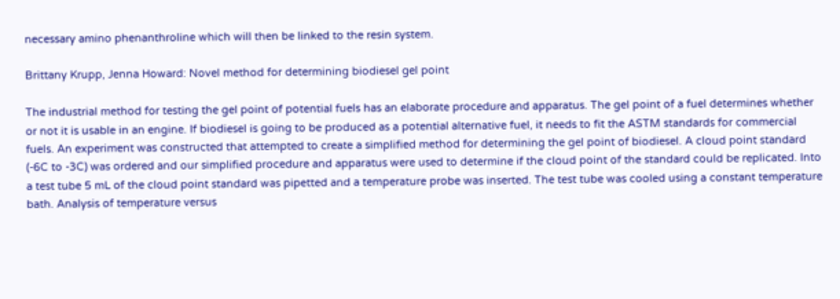necessary amino phenanthroline which will then be linked to the resin system.

Brittany Krupp, Jenna Howard: Novel method for determining biodiesel gel point

The industrial method for testing the gel point of potential fuels has an elaborate procedure and apparatus. The gel point of a fuel determines whether or not it is usable in an engine. If biodiesel is going to be produced as a potential alternative fuel, it needs to fit the ASTM standards for commercial fuels. An experiment was constructed that attempted to create a simplified method for determining the gel point of biodiesel. A cloud point standard (-6C to -3C) was ordered and our simplified procedure and apparatus were used to determine if the cloud point of the standard could be replicated. Into a test tube 5 mL of the cloud point standard was pipetted and a temperature probe was inserted. The test tube was cooled using a constant temperature bath. Analysis of temperature versus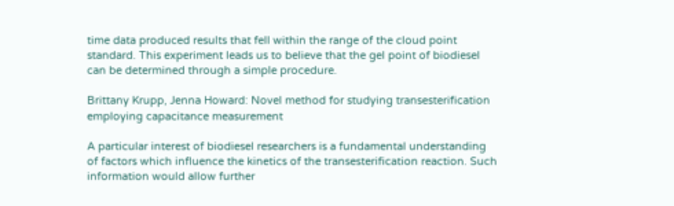time data produced results that fell within the range of the cloud point standard. This experiment leads us to believe that the gel point of biodiesel can be determined through a simple procedure.

Brittany Krupp, Jenna Howard: Novel method for studying transesterification employing capacitance measurement

A particular interest of biodiesel researchers is a fundamental understanding of factors which influence the kinetics of the transesterification reaction. Such information would allow further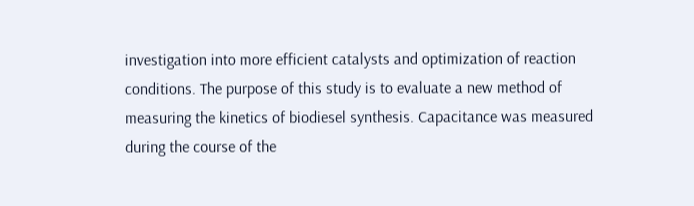investigation into more efficient catalysts and optimization of reaction conditions. The purpose of this study is to evaluate a new method of measuring the kinetics of biodiesel synthesis. Capacitance was measured during the course of the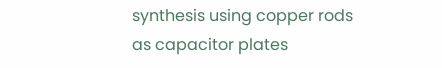synthesis using copper rods as capacitor plates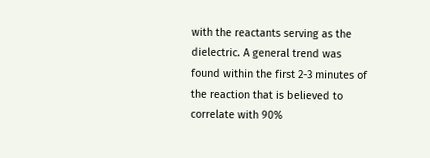with the reactants serving as the dielectric. A general trend was found within the first 2-3 minutes of the reaction that is believed to correlate with 90%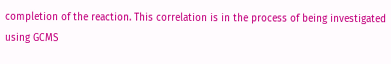completion of the reaction. This correlation is in the process of being investigated using GCMS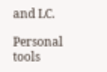and LC.

Personal tools